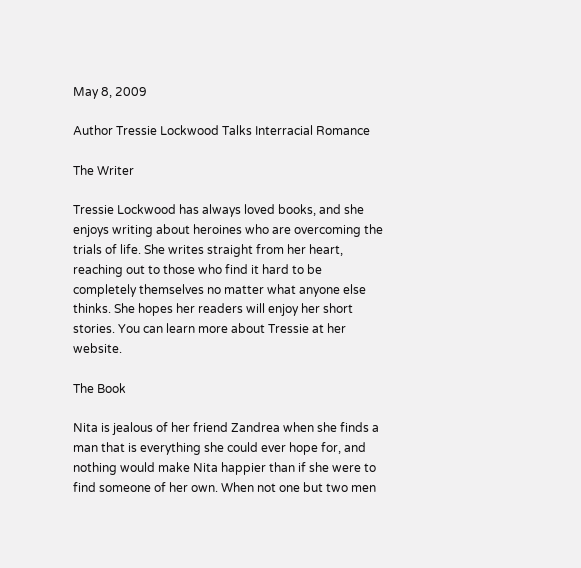May 8, 2009

Author Tressie Lockwood Talks Interracial Romance

The Writer

Tressie Lockwood has always loved books, and she enjoys writing about heroines who are overcoming the trials of life. She writes straight from her heart, reaching out to those who find it hard to be completely themselves no matter what anyone else thinks. She hopes her readers will enjoy her short stories. You can learn more about Tressie at her website.

The Book

Nita is jealous of her friend Zandrea when she finds a man that is everything she could ever hope for, and nothing would make Nita happier than if she were to find someone of her own. When not one but two men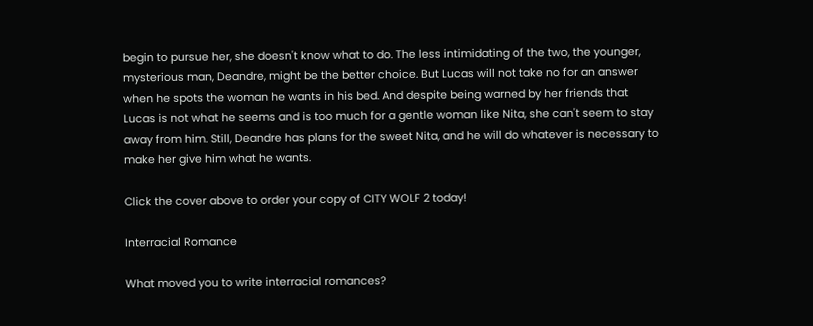begin to pursue her, she doesn't know what to do. The less intimidating of the two, the younger, mysterious man, Deandre, might be the better choice. But Lucas will not take no for an answer when he spots the woman he wants in his bed. And despite being warned by her friends that Lucas is not what he seems and is too much for a gentle woman like Nita, she can't seem to stay away from him. Still, Deandre has plans for the sweet Nita, and he will do whatever is necessary to make her give him what he wants.

Click the cover above to order your copy of CITY WOLF 2 today!

Interracial Romance

What moved you to write interracial romances?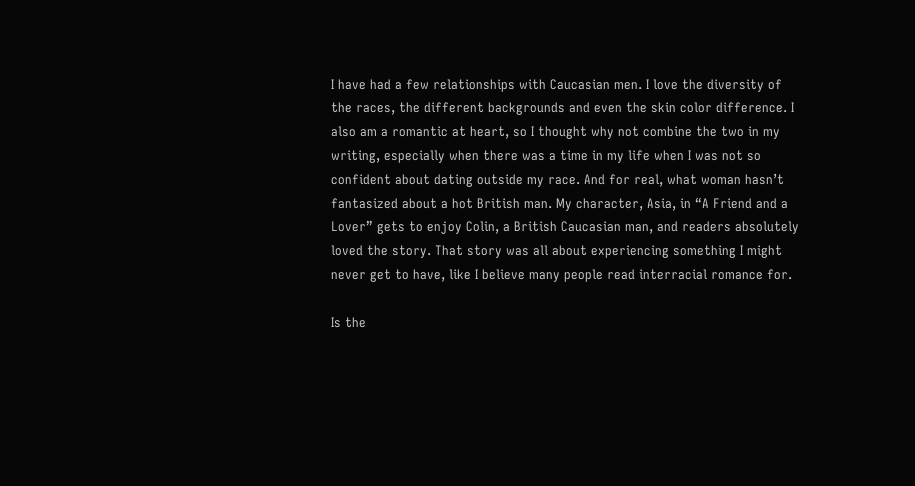I have had a few relationships with Caucasian men. I love the diversity of the races, the different backgrounds and even the skin color difference. I also am a romantic at heart, so I thought why not combine the two in my writing, especially when there was a time in my life when I was not so confident about dating outside my race. And for real, what woman hasn’t fantasized about a hot British man. My character, Asia, in “A Friend and a Lover” gets to enjoy Colin, a British Caucasian man, and readers absolutely loved the story. That story was all about experiencing something I might never get to have, like I believe many people read interracial romance for.

Is the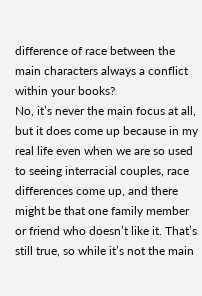difference of race between the main characters always a conflict within your books?
No, it’s never the main focus at all, but it does come up because in my real life even when we are so used to seeing interracial couples, race differences come up, and there might be that one family member or friend who doesn’t like it. That’s still true, so while it’s not the main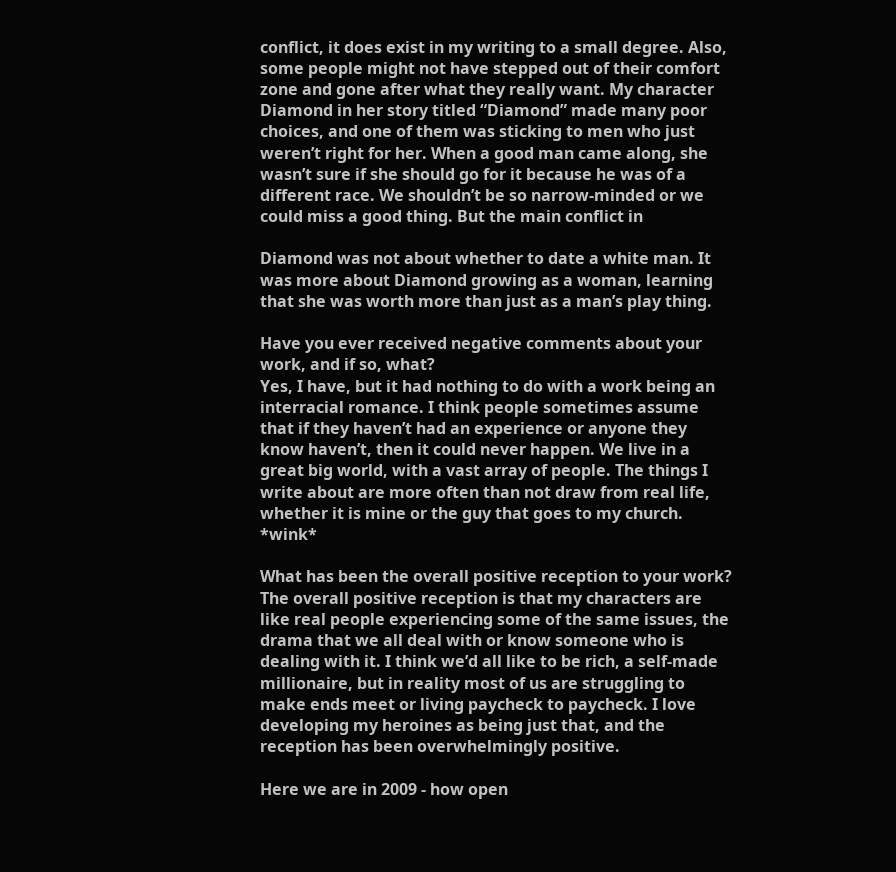conflict, it does exist in my writing to a small degree. Also, some people might not have stepped out of their comfort zone and gone after what they really want. My character Diamond in her story titled “Diamond” made many poor choices, and one of them was sticking to men who just weren’t right for her. When a good man came along, she wasn’t sure if she should go for it because he was of a different race. We shouldn’t be so narrow-minded or we could miss a good thing. But the main conflict in

Diamond was not about whether to date a white man. It was more about Diamond growing as a woman, learning that she was worth more than just as a man’s play thing.

Have you ever received negative comments about your work, and if so, what?
Yes, I have, but it had nothing to do with a work being an interracial romance. I think people sometimes assume that if they haven’t had an experience or anyone they know haven’t, then it could never happen. We live in a great big world, with a vast array of people. The things I write about are more often than not draw from real life, whether it is mine or the guy that goes to my church. *wink*

What has been the overall positive reception to your work?
The overall positive reception is that my characters are like real people experiencing some of the same issues, the drama that we all deal with or know someone who is dealing with it. I think we’d all like to be rich, a self-made millionaire, but in reality most of us are struggling to make ends meet or living paycheck to paycheck. I love developing my heroines as being just that, and the reception has been overwhelmingly positive.

Here we are in 2009 - how open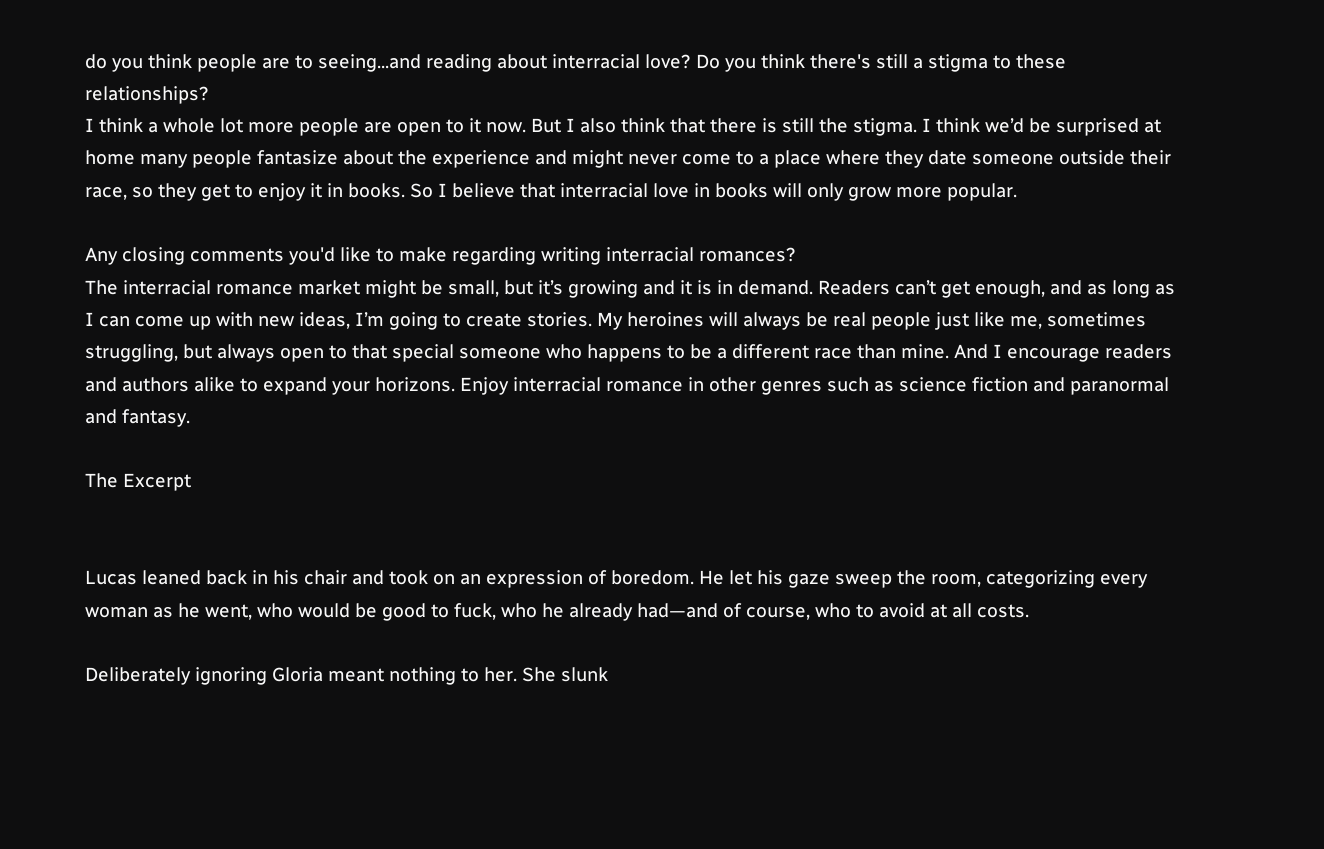do you think people are to seeing...and reading about interracial love? Do you think there's still a stigma to these relationships?
I think a whole lot more people are open to it now. But I also think that there is still the stigma. I think we’d be surprised at home many people fantasize about the experience and might never come to a place where they date someone outside their race, so they get to enjoy it in books. So I believe that interracial love in books will only grow more popular.

Any closing comments you'd like to make regarding writing interracial romances?
The interracial romance market might be small, but it’s growing and it is in demand. Readers can’t get enough, and as long as I can come up with new ideas, I’m going to create stories. My heroines will always be real people just like me, sometimes struggling, but always open to that special someone who happens to be a different race than mine. And I encourage readers and authors alike to expand your horizons. Enjoy interracial romance in other genres such as science fiction and paranormal and fantasy.

The Excerpt


Lucas leaned back in his chair and took on an expression of boredom. He let his gaze sweep the room, categorizing every woman as he went, who would be good to fuck, who he already had—and of course, who to avoid at all costs.

Deliberately ignoring Gloria meant nothing to her. She slunk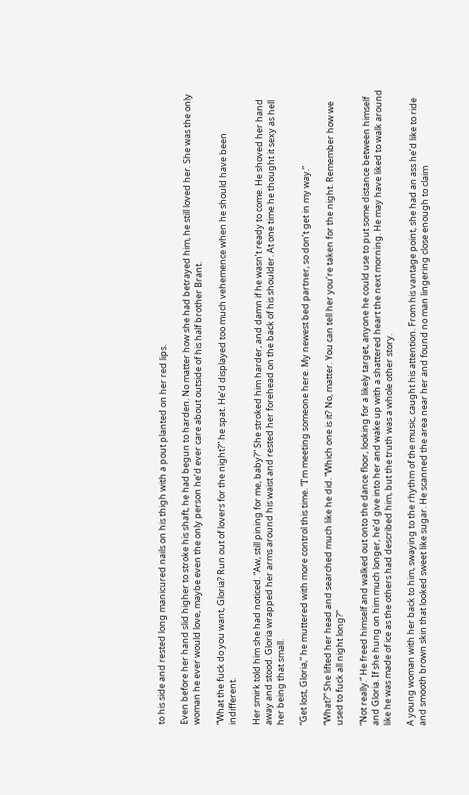to his side and rested long manicured nails on his thigh with a pout planted on her red lips.

Even before her hand slid higher to stroke his shaft, he had begun to harden. No matter how she had betrayed him, he still loved her. She was the only woman he ever would love, maybe even the only person he’d ever care about outside of his half brother Brant.

“What the fuck do you want, Gloria? Run out of lovers for the night?” he spat. He’d displayed too much vehemence when he should have been indifferent.

Her smirk told him she had noticed. “Aw, still pining for me, baby?” She stroked him harder, and damn if he wasn’t ready to come. He shoved her hand away and stood. Gloria wrapped her arms around his waist and rested her forehead on the back of his shoulder. At one time he thought it sexy as hell her being that small.

“Get lost, Gloria,” he muttered with more control this time. “I’m meeting someone here. My newest bed partner, so don’t get in my way.”

“What?” She lifted her head and searched much like he did. “Which one is it? No, matter. You can tell her you’re taken for the night. Remember how we used to fuck all night long?”

“Not really.” He freed himself and walked out onto the dance floor, looking for a likely target, anyone he could use to put some distance between himself and Gloria. If she hung on him much longer, he’d give into her and wake up with a shattered heart the next morning. He may have liked to walk around like he was made of ice as the others had described him, but the truth was a whole other story.

A young woman with her back to him, swaying to the rhythm of the music, caught his attention. From his vantage point, she had an ass he’d like to ride and smooth brown skin that looked sweet like sugar. He scanned the area near her and found no man lingering close enough to claim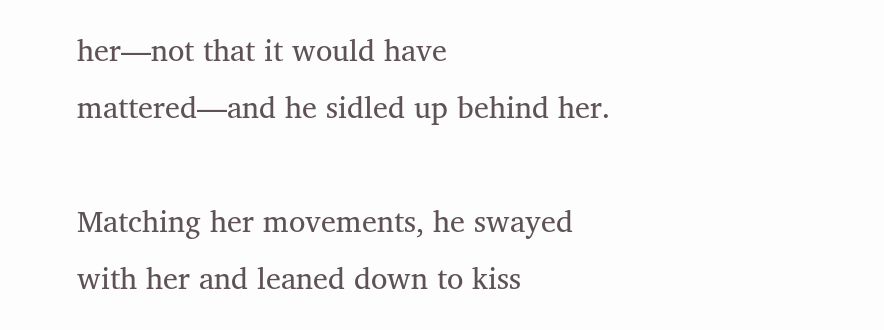her—not that it would have mattered—and he sidled up behind her.

Matching her movements, he swayed with her and leaned down to kiss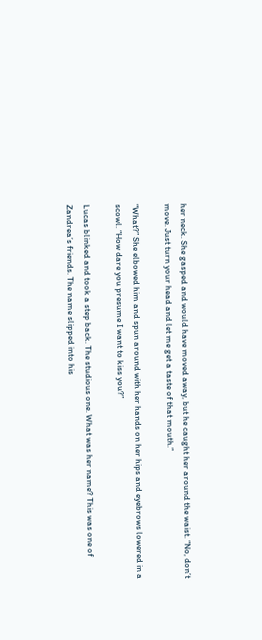her neck. She gasped and would have moved away, but he caught her around the waist. “No, don’t move. Just turn your head and let me get a taste of that mouth.”

“What?” She elbowed him and spun around with her hands on her hips and eyebrows lowered in a scowl. “How dare you presume I want to kiss you?”

Lucas blinked and took a step back. The studious one. What was her name? This was one of Zandrea’s friends. The name slipped into his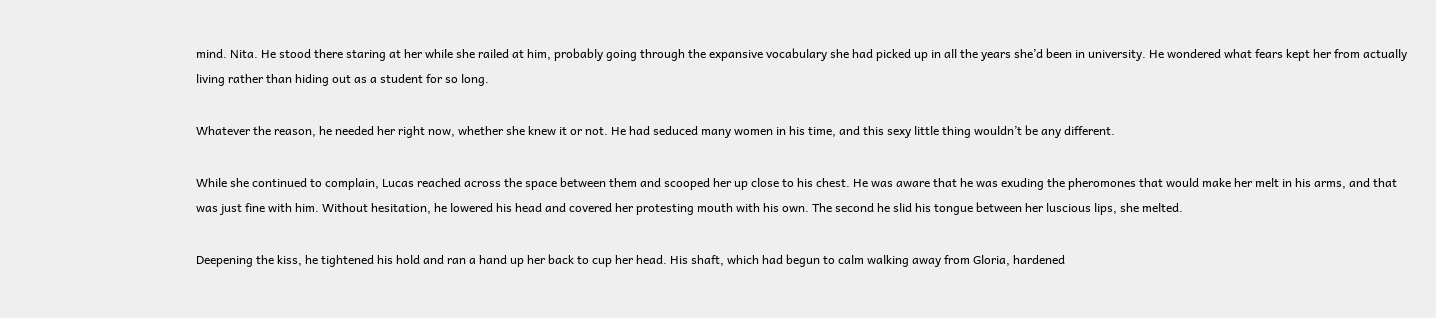mind. Nita. He stood there staring at her while she railed at him, probably going through the expansive vocabulary she had picked up in all the years she’d been in university. He wondered what fears kept her from actually living rather than hiding out as a student for so long.

Whatever the reason, he needed her right now, whether she knew it or not. He had seduced many women in his time, and this sexy little thing wouldn’t be any different.

While she continued to complain, Lucas reached across the space between them and scooped her up close to his chest. He was aware that he was exuding the pheromones that would make her melt in his arms, and that was just fine with him. Without hesitation, he lowered his head and covered her protesting mouth with his own. The second he slid his tongue between her luscious lips, she melted.

Deepening the kiss, he tightened his hold and ran a hand up her back to cup her head. His shaft, which had begun to calm walking away from Gloria, hardened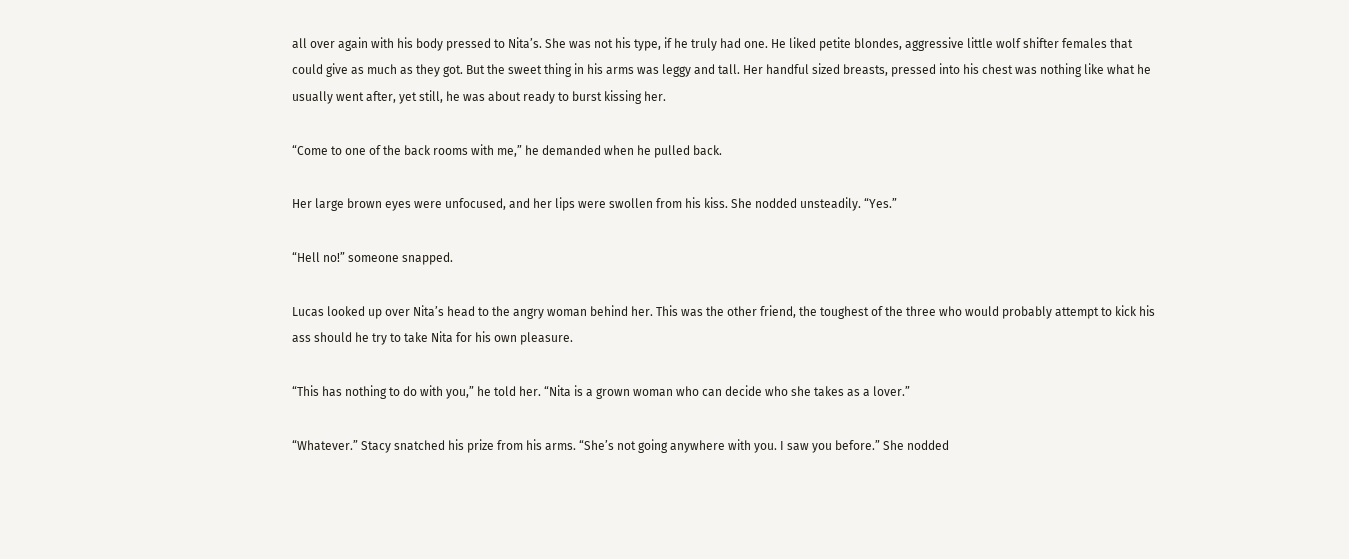all over again with his body pressed to Nita’s. She was not his type, if he truly had one. He liked petite blondes, aggressive little wolf shifter females that could give as much as they got. But the sweet thing in his arms was leggy and tall. Her handful sized breasts, pressed into his chest was nothing like what he usually went after, yet still, he was about ready to burst kissing her.

“Come to one of the back rooms with me,” he demanded when he pulled back.

Her large brown eyes were unfocused, and her lips were swollen from his kiss. She nodded unsteadily. “Yes.”

“Hell no!” someone snapped.

Lucas looked up over Nita’s head to the angry woman behind her. This was the other friend, the toughest of the three who would probably attempt to kick his ass should he try to take Nita for his own pleasure.

“This has nothing to do with you,” he told her. “Nita is a grown woman who can decide who she takes as a lover.”

“Whatever.” Stacy snatched his prize from his arms. “She’s not going anywhere with you. I saw you before.” She nodded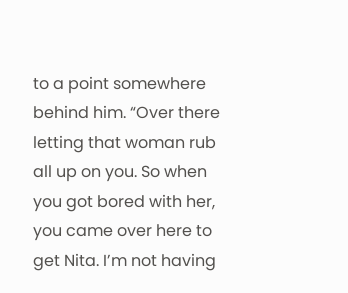to a point somewhere behind him. “Over there letting that woman rub all up on you. So when you got bored with her, you came over here to get Nita. I’m not having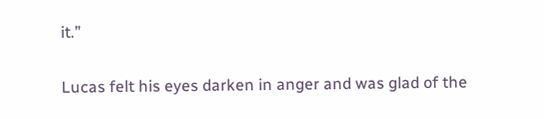it.”

Lucas felt his eyes darken in anger and was glad of the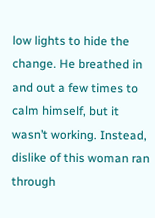low lights to hide the change. He breathed in and out a few times to calm himself, but it wasn’t working. Instead, dislike of this woman ran through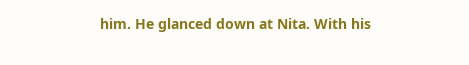him. He glanced down at Nita. With his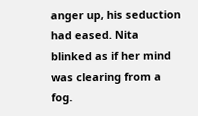anger up, his seduction had eased. Nita blinked as if her mind was clearing from a fog.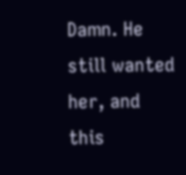Damn. He still wanted her, and this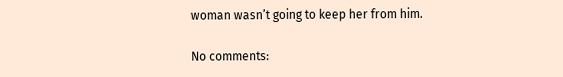woman wasn’t going to keep her from him.

No comments: